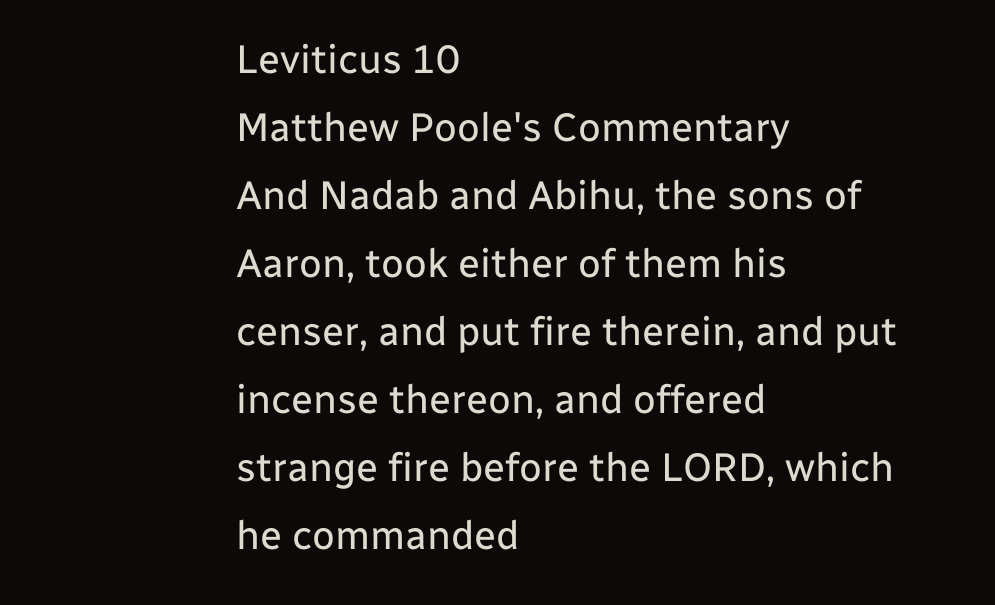Leviticus 10
Matthew Poole's Commentary
And Nadab and Abihu, the sons of Aaron, took either of them his censer, and put fire therein, and put incense thereon, and offered strange fire before the LORD, which he commanded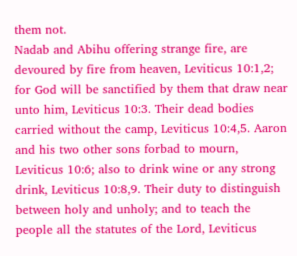them not.
Nadab and Abihu offering strange fire, are devoured by fire from heaven, Leviticus 10:1,2; for God will be sanctified by them that draw near unto him, Leviticus 10:3. Their dead bodies carried without the camp, Leviticus 10:4,5. Aaron and his two other sons forbad to mourn, Leviticus 10:6; also to drink wine or any strong drink, Leviticus 10:8,9. Their duty to distinguish between holy and unholy; and to teach the people all the statutes of the Lord, Leviticus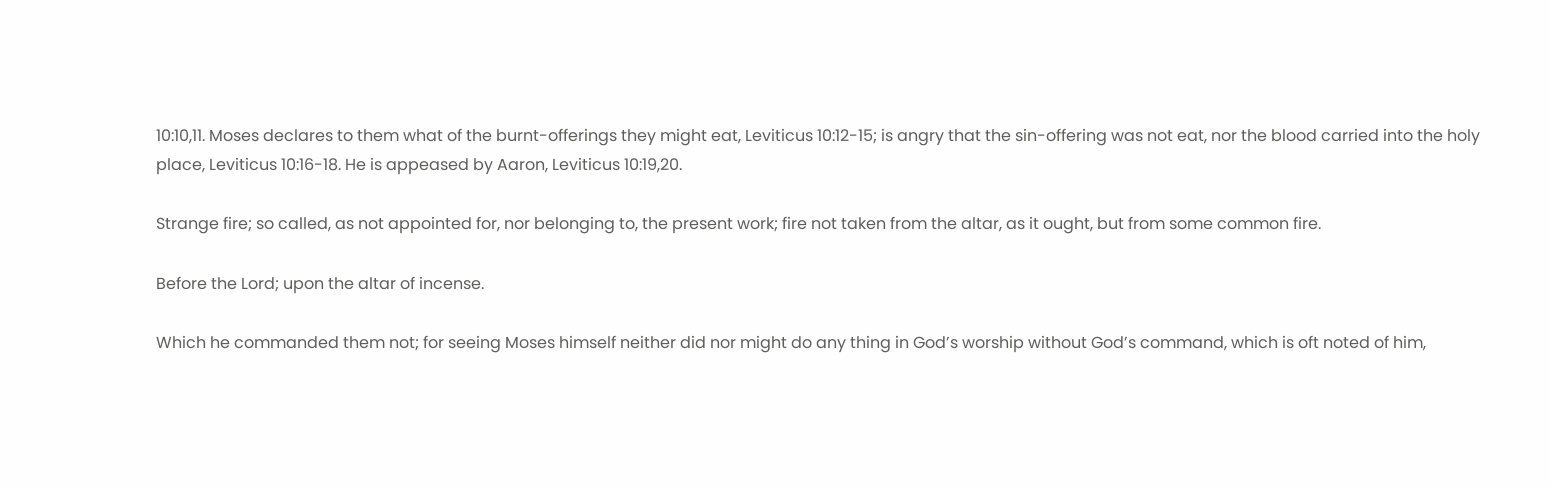10:10,11. Moses declares to them what of the burnt-offerings they might eat, Leviticus 10:12-15; is angry that the sin-offering was not eat, nor the blood carried into the holy place, Leviticus 10:16-18. He is appeased by Aaron, Leviticus 10:19,20.

Strange fire; so called, as not appointed for, nor belonging to, the present work; fire not taken from the altar, as it ought, but from some common fire.

Before the Lord; upon the altar of incense.

Which he commanded them not; for seeing Moses himself neither did nor might do any thing in God’s worship without God’s command, which is oft noted of him,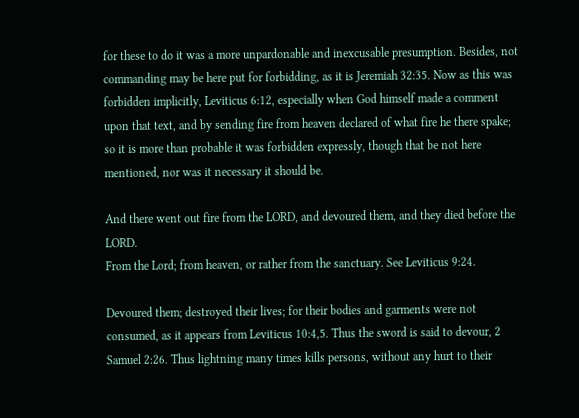for these to do it was a more unpardonable and inexcusable presumption. Besides, not commanding may be here put for forbidding, as it is Jeremiah 32:35. Now as this was forbidden implicitly, Leviticus 6:12, especially when God himself made a comment upon that text, and by sending fire from heaven declared of what fire he there spake; so it is more than probable it was forbidden expressly, though that be not here mentioned, nor was it necessary it should be.

And there went out fire from the LORD, and devoured them, and they died before the LORD.
From the Lord; from heaven, or rather from the sanctuary. See Leviticus 9:24.

Devoured them; destroyed their lives; for their bodies and garments were not consumed, as it appears from Leviticus 10:4,5. Thus the sword is said to devour, 2 Samuel 2:26. Thus lightning many times kills persons, without any hurt to their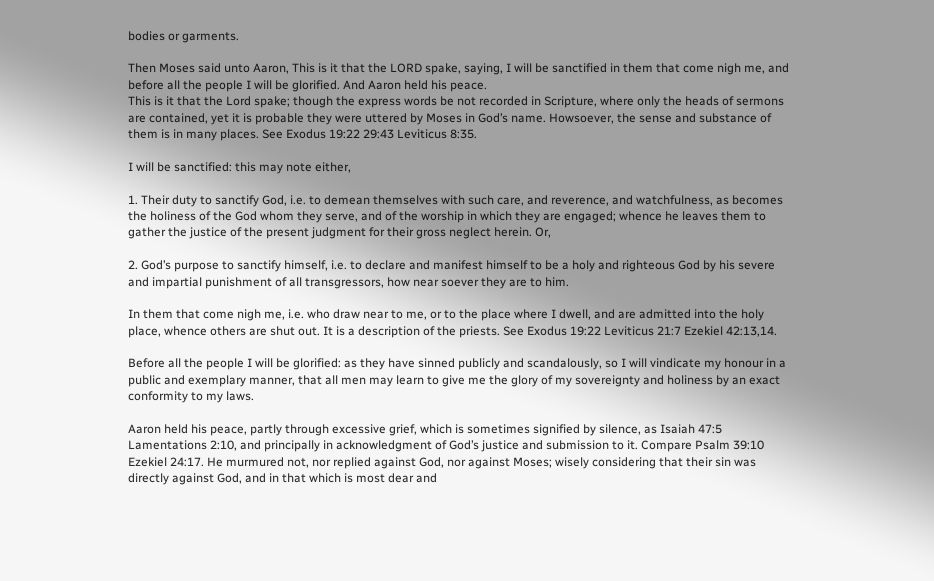bodies or garments.

Then Moses said unto Aaron, This is it that the LORD spake, saying, I will be sanctified in them that come nigh me, and before all the people I will be glorified. And Aaron held his peace.
This is it that the Lord spake; though the express words be not recorded in Scripture, where only the heads of sermons are contained, yet it is probable they were uttered by Moses in God’s name. Howsoever, the sense and substance of them is in many places. See Exodus 19:22 29:43 Leviticus 8:35.

I will be sanctified: this may note either,

1. Their duty to sanctify God, i.e. to demean themselves with such care, and reverence, and watchfulness, as becomes the holiness of the God whom they serve, and of the worship in which they are engaged; whence he leaves them to gather the justice of the present judgment for their gross neglect herein. Or,

2. God’s purpose to sanctify himself, i.e. to declare and manifest himself to be a holy and righteous God by his severe and impartial punishment of all transgressors, how near soever they are to him.

In them that come nigh me, i.e. who draw near to me, or to the place where I dwell, and are admitted into the holy place, whence others are shut out. It is a description of the priests. See Exodus 19:22 Leviticus 21:7 Ezekiel 42:13,14.

Before all the people I will be glorified: as they have sinned publicly and scandalously, so I will vindicate my honour in a public and exemplary manner, that all men may learn to give me the glory of my sovereignty and holiness by an exact conformity to my laws.

Aaron held his peace, partly through excessive grief, which is sometimes signified by silence, as Isaiah 47:5 Lamentations 2:10, and principally in acknowledgment of God’s justice and submission to it. Compare Psalm 39:10 Ezekiel 24:17. He murmured not, nor replied against God, nor against Moses; wisely considering that their sin was directly against God, and in that which is most dear and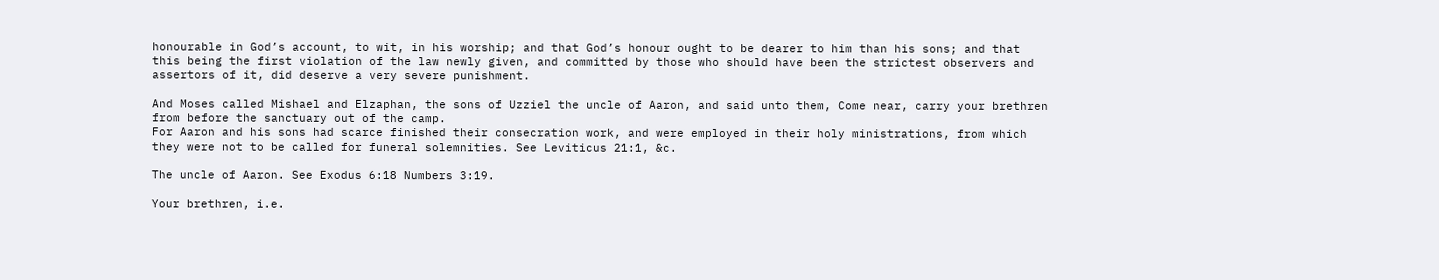honourable in God’s account, to wit, in his worship; and that God’s honour ought to be dearer to him than his sons; and that this being the first violation of the law newly given, and committed by those who should have been the strictest observers and assertors of it, did deserve a very severe punishment.

And Moses called Mishael and Elzaphan, the sons of Uzziel the uncle of Aaron, and said unto them, Come near, carry your brethren from before the sanctuary out of the camp.
For Aaron and his sons had scarce finished their consecration work, and were employed in their holy ministrations, from which they were not to be called for funeral solemnities. See Leviticus 21:1, &c.

The uncle of Aaron. See Exodus 6:18 Numbers 3:19.

Your brethren, i.e.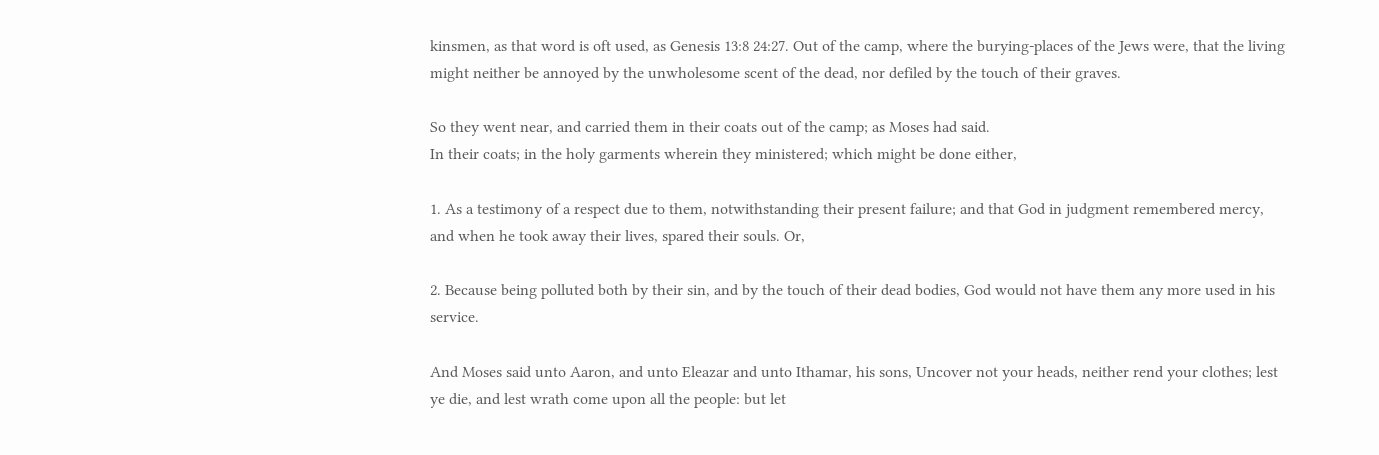kinsmen, as that word is oft used, as Genesis 13:8 24:27. Out of the camp, where the burying-places of the Jews were, that the living might neither be annoyed by the unwholesome scent of the dead, nor defiled by the touch of their graves.

So they went near, and carried them in their coats out of the camp; as Moses had said.
In their coats; in the holy garments wherein they ministered; which might be done either,

1. As a testimony of a respect due to them, notwithstanding their present failure; and that God in judgment remembered mercy, and when he took away their lives, spared their souls. Or,

2. Because being polluted both by their sin, and by the touch of their dead bodies, God would not have them any more used in his service.

And Moses said unto Aaron, and unto Eleazar and unto Ithamar, his sons, Uncover not your heads, neither rend your clothes; lest ye die, and lest wrath come upon all the people: but let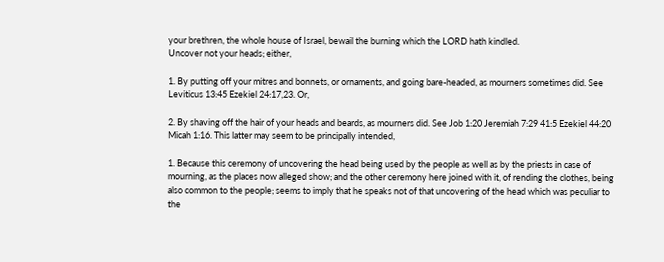your brethren, the whole house of Israel, bewail the burning which the LORD hath kindled.
Uncover not your heads; either,

1. By putting off your mitres and bonnets, or ornaments, and going bare-headed, as mourners sometimes did. See Leviticus 13:45 Ezekiel 24:17,23. Or,

2. By shaving off the hair of your heads and beards, as mourners did. See Job 1:20 Jeremiah 7:29 41:5 Ezekiel 44:20 Micah 1:16. This latter may seem to be principally intended,

1. Because this ceremony of uncovering the head being used by the people as well as by the priests in case of mourning, as the places now alleged show; and the other ceremony here joined with it, of rending the clothes, being also common to the people; seems to imply that he speaks not of that uncovering of the head which was peculiar to the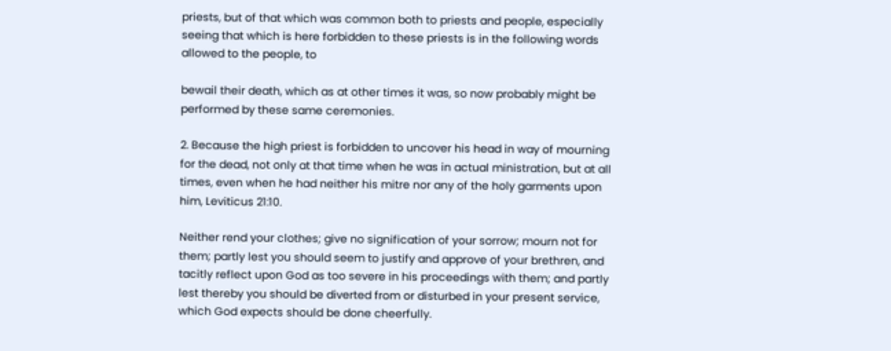priests, but of that which was common both to priests and people, especially seeing that which is here forbidden to these priests is in the following words allowed to the people, to

bewail their death, which as at other times it was, so now probably might be performed by these same ceremonies.

2. Because the high priest is forbidden to uncover his head in way of mourning for the dead, not only at that time when he was in actual ministration, but at all times, even when he had neither his mitre nor any of the holy garments upon him, Leviticus 21:10.

Neither rend your clothes; give no signification of your sorrow; mourn not for them; partly lest you should seem to justify and approve of your brethren, and tacitly reflect upon God as too severe in his proceedings with them; and partly lest thereby you should be diverted from or disturbed in your present service, which God expects should be done cheerfully.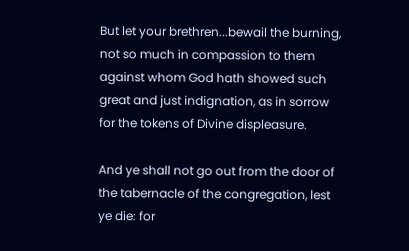But let your brethren...bewail the burning, not so much in compassion to them against whom God hath showed such great and just indignation, as in sorrow for the tokens of Divine displeasure.

And ye shall not go out from the door of the tabernacle of the congregation, lest ye die: for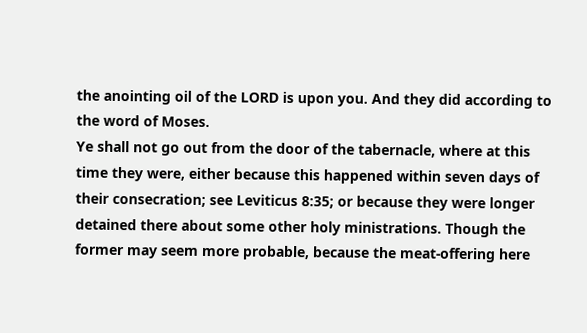the anointing oil of the LORD is upon you. And they did according to the word of Moses.
Ye shall not go out from the door of the tabernacle, where at this time they were, either because this happened within seven days of their consecration; see Leviticus 8:35; or because they were longer detained there about some other holy ministrations. Though the former may seem more probable, because the meat-offering here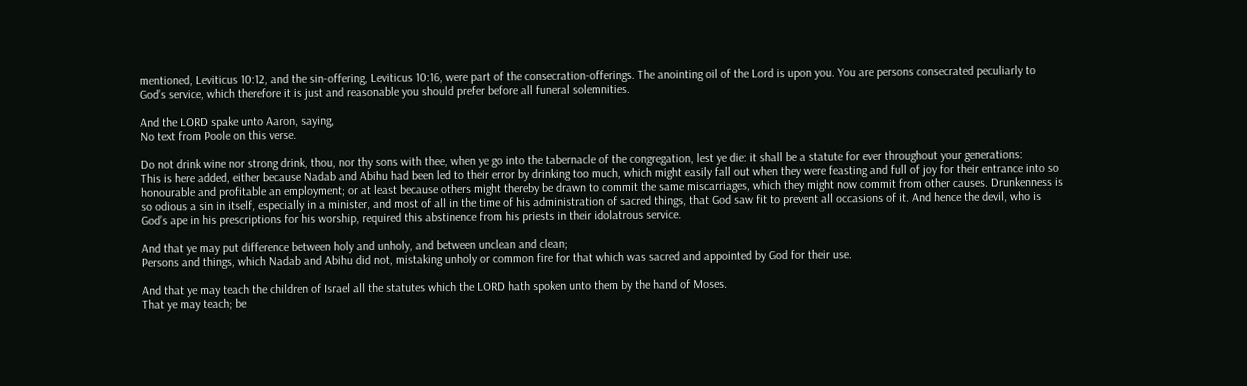mentioned, Leviticus 10:12, and the sin-offering, Leviticus 10:16, were part of the consecration-offerings. The anointing oil of the Lord is upon you. You are persons consecrated peculiarly to God’s service, which therefore it is just and reasonable you should prefer before all funeral solemnities.

And the LORD spake unto Aaron, saying,
No text from Poole on this verse.

Do not drink wine nor strong drink, thou, nor thy sons with thee, when ye go into the tabernacle of the congregation, lest ye die: it shall be a statute for ever throughout your generations:
This is here added, either because Nadab and Abihu had been led to their error by drinking too much, which might easily fall out when they were feasting and full of joy for their entrance into so honourable and profitable an employment; or at least because others might thereby be drawn to commit the same miscarriages, which they might now commit from other causes. Drunkenness is so odious a sin in itself, especially in a minister, and most of all in the time of his administration of sacred things, that God saw fit to prevent all occasions of it. And hence the devil, who is God’s ape in his prescriptions for his worship, required this abstinence from his priests in their idolatrous service.

And that ye may put difference between holy and unholy, and between unclean and clean;
Persons and things, which Nadab and Abihu did not, mistaking unholy or common fire for that which was sacred and appointed by God for their use.

And that ye may teach the children of Israel all the statutes which the LORD hath spoken unto them by the hand of Moses.
That ye may teach; be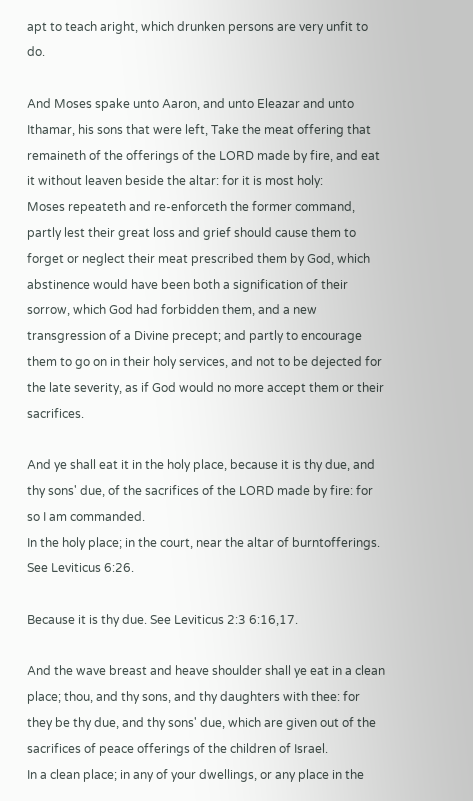apt to teach aright, which drunken persons are very unfit to do.

And Moses spake unto Aaron, and unto Eleazar and unto Ithamar, his sons that were left, Take the meat offering that remaineth of the offerings of the LORD made by fire, and eat it without leaven beside the altar: for it is most holy:
Moses repeateth and re-enforceth the former command, partly lest their great loss and grief should cause them to forget or neglect their meat prescribed them by God, which abstinence would have been both a signification of their sorrow, which God had forbidden them, and a new transgression of a Divine precept; and partly to encourage them to go on in their holy services, and not to be dejected for the late severity, as if God would no more accept them or their sacrifices.

And ye shall eat it in the holy place, because it is thy due, and thy sons' due, of the sacrifices of the LORD made by fire: for so I am commanded.
In the holy place; in the court, near the altar of burntofferings. See Leviticus 6:26.

Because it is thy due. See Leviticus 2:3 6:16,17.

And the wave breast and heave shoulder shall ye eat in a clean place; thou, and thy sons, and thy daughters with thee: for they be thy due, and thy sons' due, which are given out of the sacrifices of peace offerings of the children of Israel.
In a clean place; in any of your dwellings, or any place in the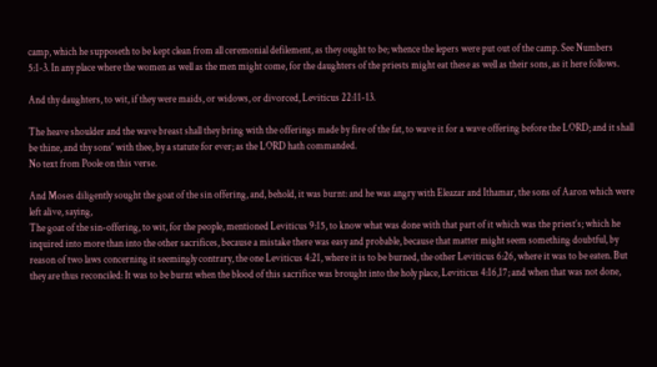camp, which he supposeth to be kept clean from all ceremonial defilement, as they ought to be; whence the lepers were put out of the camp. See Numbers 5:1-3. In any place where the women as well as the men might come, for the daughters of the priests might eat these as well as their sons, as it here follows.

And thy daughters, to wit, if they were maids, or widows, or divorced, Leviticus 22:11-13.

The heave shoulder and the wave breast shall they bring with the offerings made by fire of the fat, to wave it for a wave offering before the LORD; and it shall be thine, and thy sons' with thee, by a statute for ever; as the LORD hath commanded.
No text from Poole on this verse.

And Moses diligently sought the goat of the sin offering, and, behold, it was burnt: and he was angry with Eleazar and Ithamar, the sons of Aaron which were left alive, saying,
The goat of the sin-offering, to wit, for the people, mentioned Leviticus 9:15, to know what was done with that part of it which was the priest’s; which he inquired into more than into the other sacrifices, because a mistake there was easy and probable, because that matter might seem something doubtful, by reason of two laws concerning it seemingly contrary, the one Leviticus 4:21, where it is to be burned, the other Leviticus 6:26, where it was to be eaten. But they are thus reconciled: It was to be burnt when the blood of this sacrifice was brought into the holy place, Leviticus 4:16,17; and when that was not done,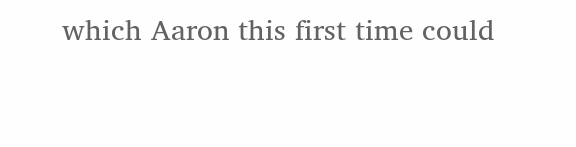which Aaron this first time could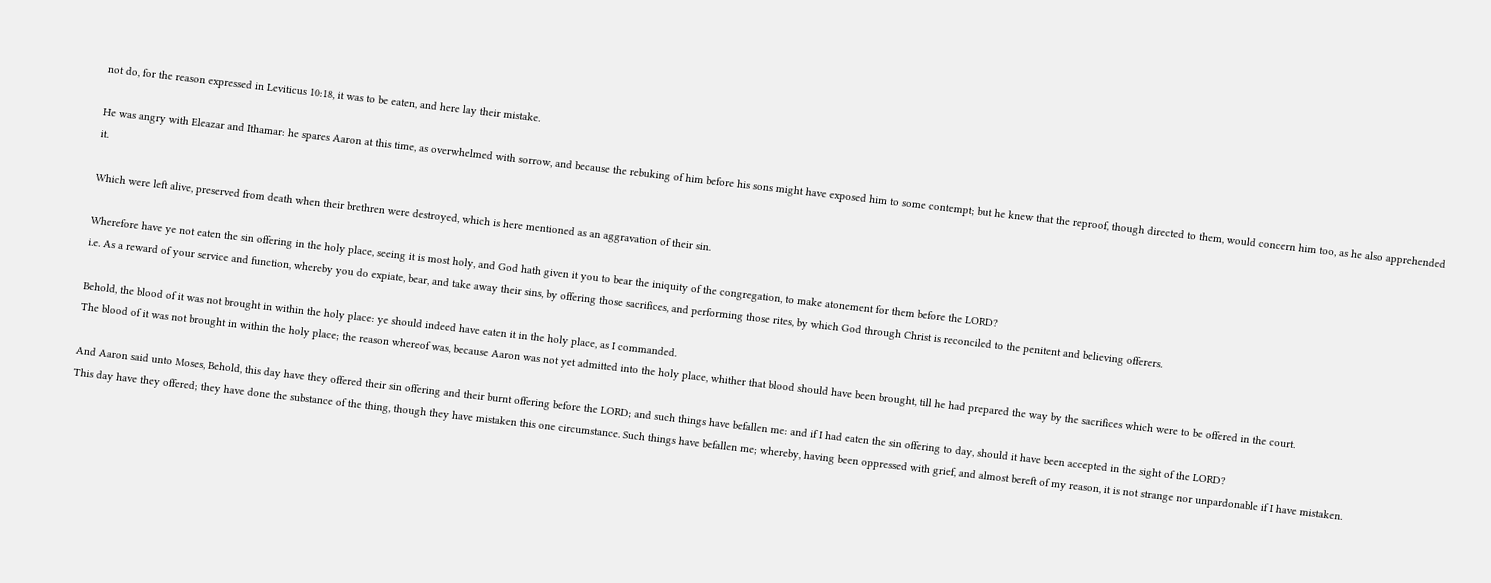not do, for the reason expressed in Leviticus 10:18, it was to be eaten, and here lay their mistake.

He was angry with Eleazar and Ithamar: he spares Aaron at this time, as overwhelmed with sorrow, and because the rebuking of him before his sons might have exposed him to some contempt; but he knew that the reproof, though directed to them, would concern him too, as he also apprehended it.

Which were left alive, preserved from death when their brethren were destroyed, which is here mentioned as an aggravation of their sin.

Wherefore have ye not eaten the sin offering in the holy place, seeing it is most holy, and God hath given it you to bear the iniquity of the congregation, to make atonement for them before the LORD?
i.e. As a reward of your service and function, whereby you do expiate, bear, and take away their sins, by offering those sacrifices, and performing those rites, by which God through Christ is reconciled to the penitent and believing offerers.

Behold, the blood of it was not brought in within the holy place: ye should indeed have eaten it in the holy place, as I commanded.
The blood of it was not brought in within the holy place; the reason whereof was, because Aaron was not yet admitted into the holy place, whither that blood should have been brought, till he had prepared the way by the sacrifices which were to be offered in the court.

And Aaron said unto Moses, Behold, this day have they offered their sin offering and their burnt offering before the LORD; and such things have befallen me: and if I had eaten the sin offering to day, should it have been accepted in the sight of the LORD?
This day have they offered; they have done the substance of the thing, though they have mistaken this one circumstance. Such things have befallen me; whereby, having been oppressed with grief, and almost bereft of my reason, it is not strange nor unpardonable if I have mistaken.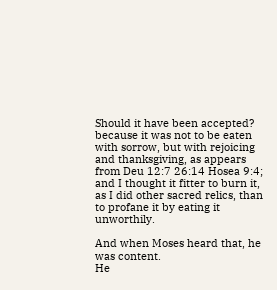Should it have been accepted? because it was not to be eaten with sorrow, but with rejoicing and thanksgiving, as appears from Deu 12:7 26:14 Hosea 9:4; and I thought it fitter to burn it, as I did other sacred relics, than to profane it by eating it unworthily.

And when Moses heard that, he was content.
He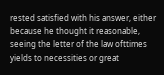rested satisfied with his answer, either because he thought it reasonable, seeing the letter of the law ofttimes yields to necessities or great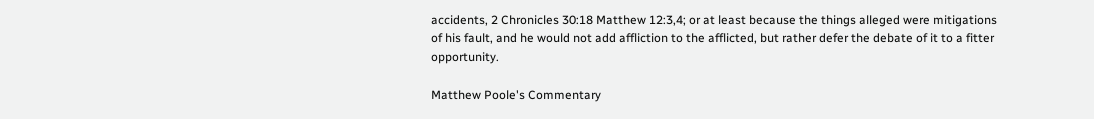accidents, 2 Chronicles 30:18 Matthew 12:3,4; or at least because the things alleged were mitigations of his fault, and he would not add affliction to the afflicted, but rather defer the debate of it to a fitter opportunity.

Matthew Poole's Commentary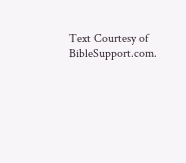Text Courtesy of BibleSupport.com.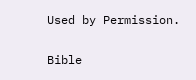Used by Permission.

Bible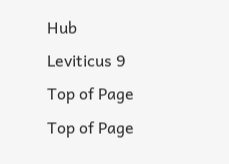Hub
Leviticus 9
Top of Page
Top of Page